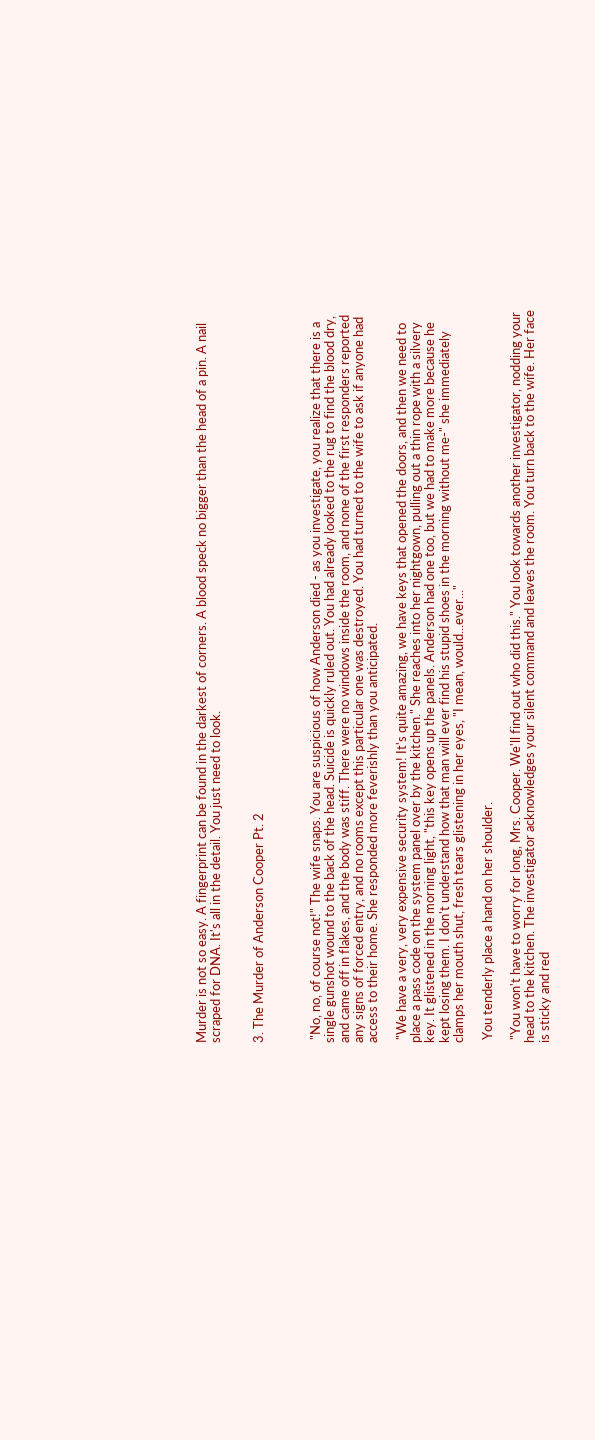Murder is not so easy. A fingerprint can be found in the darkest of corners. A blood speck no bigger than the head of a pin. A nail scraped for DNA. It's all in the detail. You just need to look.


3. The Murder of Anderson Cooper Pt. 2



 "No, no, of course not!" The wife snaps. You are suspicious of how Anderson died - as you investigate, you realize that there is a single gunshot wound to the back of the head. Suicide is quickly ruled out. You had already looked to the rug to find the blood dry, and came off in flakes, and the body was stiff. There were no windows inside the room, and none of the first responders reported any signs of forced entry, and no rooms except this particular one was destroyed. You had turned to the wife to ask if anyone had access to their home. She responded more feverishly than you anticipated.

 "We have a very, very expensive security system! It's quite amazing, we have keys that opened the doors, and then we need to place a pass code on the system panel over by the kitchen." She reaches into her nightgown, pulling out a thin rope with a silvery key. It glistened in the morning light, "this key opens up the panels. Anderson had one too, but we had to make more because he kept losing them. I don't understand how that man will ever find his stupid shoes in the morning without me-" she immediately clamps her mouth shut, fresh tears glistening in her eyes, "I mean, would...ever..."

 You tenderly place a hand on her shoulder.

 "You won't have to worry for long, Mrs. Cooper. We'll find out who did this." You look towards another investigator, nodding your head to the kitchen. The investigator acknowledges your silent command and leaves the room. You turn back to the wife. Her face is sticky and red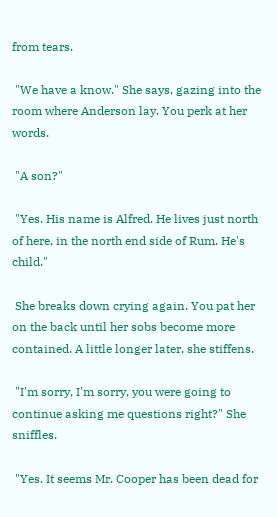from tears.

 "We have a know." She says, gazing into the room where Anderson lay. You perk at her words.

 "A son?"

 "Yes. His name is Alfred. He lives just north of here, in the north end side of Rum. He's child."

 She breaks down crying again. You pat her on the back until her sobs become more contained. A little longer later, she stiffens.

 "I'm sorry, I'm sorry, you were going to continue asking me questions right?" She sniffles.

 "Yes. It seems Mr. Cooper has been dead for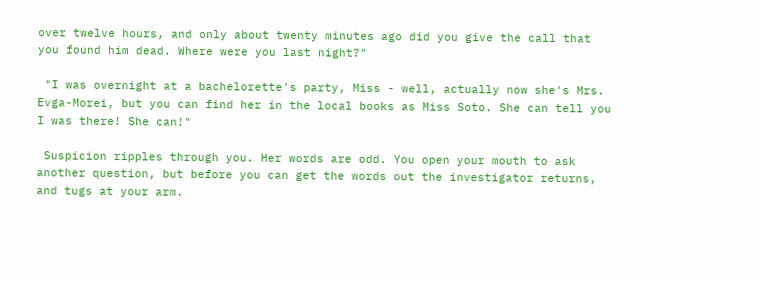over twelve hours, and only about twenty minutes ago did you give the call that you found him dead. Where were you last night?"

 "I was overnight at a bachelorette's party, Miss - well, actually now she's Mrs. Evga-Morei, but you can find her in the local books as Miss Soto. She can tell you I was there! She can!"

 Suspicion ripples through you. Her words are odd. You open your mouth to ask another question, but before you can get the words out the investigator returns, and tugs at your arm.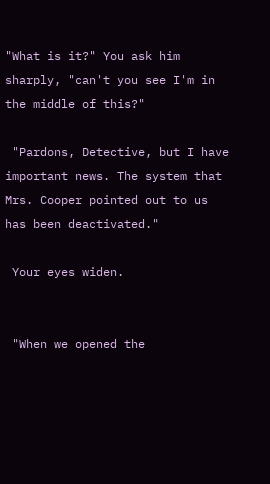"What is it?" You ask him sharply, "can't you see I'm in the middle of this?"

 "Pardons, Detective, but I have important news. The system that Mrs. Cooper pointed out to us has been deactivated."

 Your eyes widen.


 "When we opened the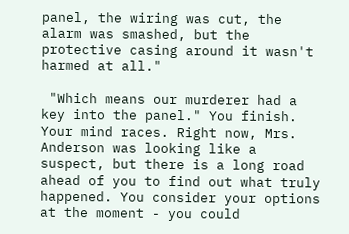panel, the wiring was cut, the alarm was smashed, but the protective casing around it wasn't harmed at all."

 "Which means our murderer had a key into the panel." You finish. Your mind races. Right now, Mrs. Anderson was looking like a suspect, but there is a long road ahead of you to find out what truly happened. You consider your options at the moment - you could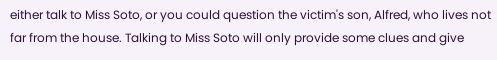either talk to Miss Soto, or you could question the victim's son, Alfred, who lives not far from the house. Talking to Miss Soto will only provide some clues and give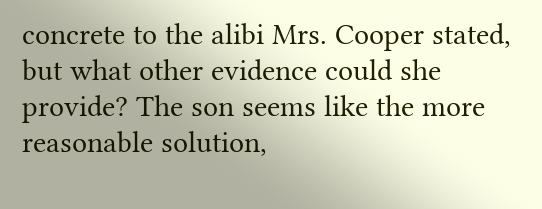concrete to the alibi Mrs. Cooper stated, but what other evidence could she provide? The son seems like the more reasonable solution,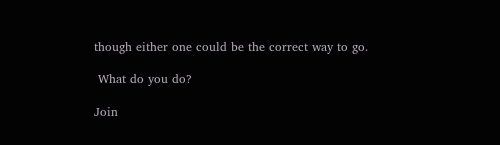though either one could be the correct way to go.

 What do you do?

Join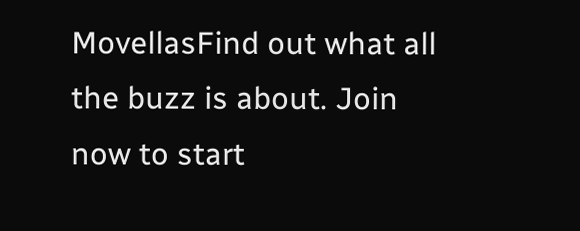MovellasFind out what all the buzz is about. Join now to start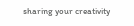sharing your creativity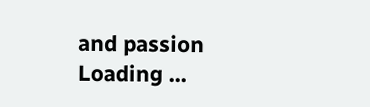and passion
Loading ...